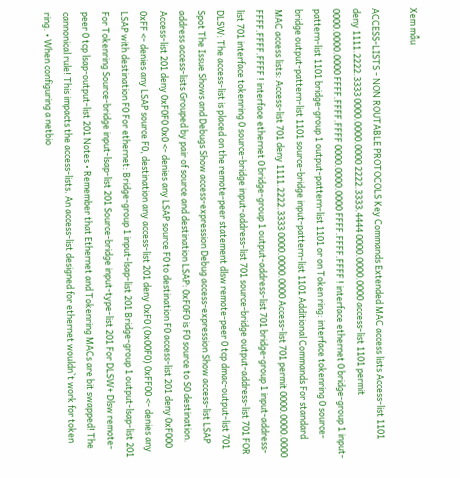Xem mẫu

ACCESS-LISTS - NON ROUTABLE PROTOCOLS Key Commands Extended MAC access lists Access-list 1101 deny 1111.2222.3333 0000.0000.0000 2222.3333.4444 0000.0000.0000 access-list 1101 permit 0000.0000.0000 FFFF.FFFF.FFFF 0000.0000.0000 FFFF.FFFF.FFFF ! interface ethernet 0 bridge-group 1 input-pattern-list 1101 bridge-group 1 output-pattern-list 1101 or on Token ring: interface tokenring 0 source-bridge output-pattern-list 1101 source-bridge input-pattern-list 1101 Additional Commands For standard MAC access lists: Access-list 701 deny 1111.2222.3333 0000.0000.0000 Access-list 701 permit 0000.0000.0000 FFFF.FFFF.FFFF ! interface ethernet 0 bridge-group 1 output-address-list 701 bridge-group 1 input-address-list 701 interface tokenring 0 source-bridge input-address-list 701 source-bridge output-address-list 701 FOR DLSW: The access-list is placed on the remote-peer statement dlsw remote-peer 0 tcp dmac-output-list 701 Spot The Issue Shows and Debugs Show access-expression Debug access-expression Show access-list LSAP address access-lists Grouped by pair of source and destination LSAP: 0xF0F0 is F0 source to S0 destination. Access-list 201 deny 0xF0F0 0x0 <- denies any LSAP source F0 to destination F0 access-list 201 deny 0xF000 0xFF <- denies any LSAP source F0, destination any access-list 201 deny 0xF0 (0x00F0) 0xFF00 <- denies any LSAP with destination F0 For ethernet: Bridge-group 1 input-lsap-list 201 Bridge-group 1 output-lsap-list 201 For Tokenring Source-bridge input-lsap-list 201 Source-bridge input-type-list 201 For DLSW+ Dlsw remote-peer 0 tcp lsap-output-list 201 Notes • Remember that Ethernet and Tokenring MACs are bit swapped! The cannonical rule! This impacts the access-lists. An access-list designed for ethernet wouldn`t work for token ring. • When configuring a netbio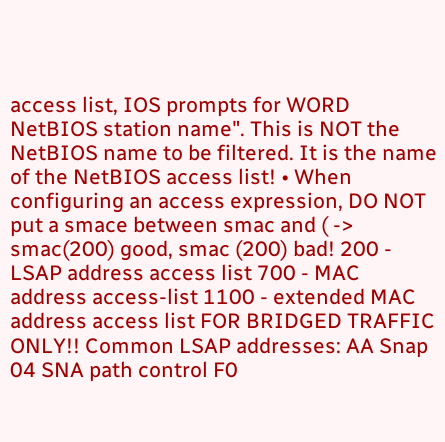access list, IOS prompts for WORD NetBIOS station name". This is NOT the NetBIOS name to be filtered. It is the name of the NetBIOS access list! • When configuring an access expression, DO NOT put a smace between smac and ( -> smac(200) good, smac (200) bad! 200 - LSAP address access list 700 - MAC address access-list 1100 - extended MAC address access list FOR BRIDGED TRAFFIC ONLY!! Common LSAP addresses: AA Snap 04 SNA path control F0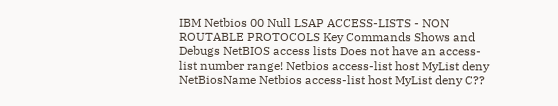IBM Netbios 00 Null LSAP ACCESS-LISTS - NON ROUTABLE PROTOCOLS Key Commands Shows and Debugs NetBIOS access lists Does not have an access-list number range! Netbios access-list host MyList deny NetBiosName Netbios access-list host MyList deny C??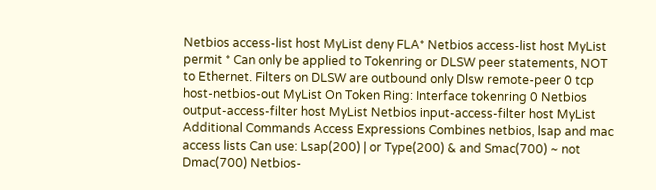Netbios access-list host MyList deny FLA* Netbios access-list host MyList permit * Can only be applied to Tokenring or DLSW peer statements, NOT to Ethernet. Filters on DLSW are outbound only Dlsw remote-peer 0 tcp host-netbios-out MyList On Token Ring: Interface tokenring 0 Netbios output-access-filter host MyList Netbios input-access-filter host MyList Additional Commands Access Expressions Combines netbios, lsap and mac access lists Can use: Lsap(200) | or Type(200) & and Smac(700) ~ not Dmac(700) Netbios-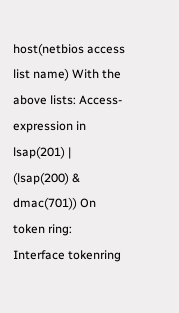host(netbios access list name) With the above lists: Access-expression in lsap(201) | (lsap(200) & dmac(701)) On token ring: Interface tokenring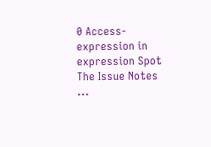0 Access-expression in expression Spot The Issue Notes ...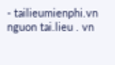- tailieumienphi.vn
nguon tai.lieu . vn